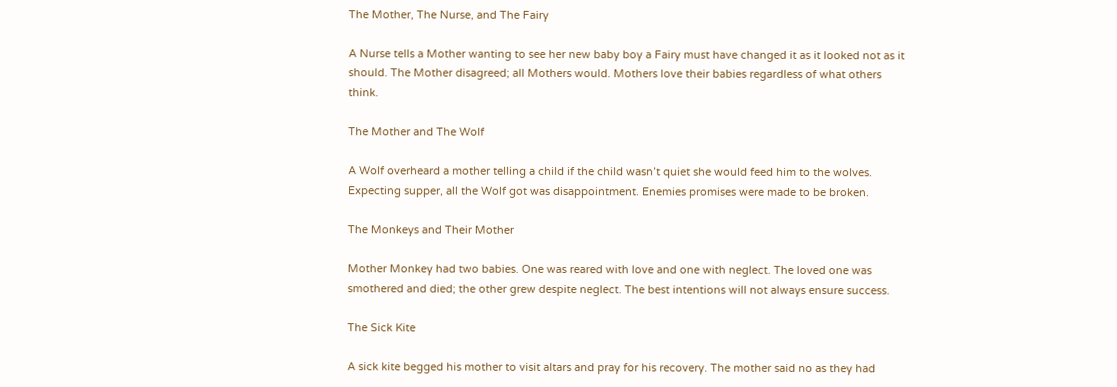The Mother, The Nurse, and The Fairy

A Nurse tells a Mother wanting to see her new baby boy a Fairy must have changed it as it looked not as it should. The Mother disagreed; all Mothers would. Mothers love their babies regardless of what others think.

The Mother and The Wolf

A Wolf overheard a mother telling a child if the child wasn’t quiet she would feed him to the wolves. Expecting supper, all the Wolf got was disappointment. Enemies promises were made to be broken.

The Monkeys and Their Mother

Mother Monkey had two babies. One was reared with love and one with neglect. The loved one was smothered and died; the other grew despite neglect. The best intentions will not always ensure success.

The Sick Kite

A sick kite begged his mother to visit altars and pray for his recovery. The mother said no as they had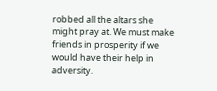robbed all the altars she might pray at. We must make friends in prosperity if we would have their help in adversity.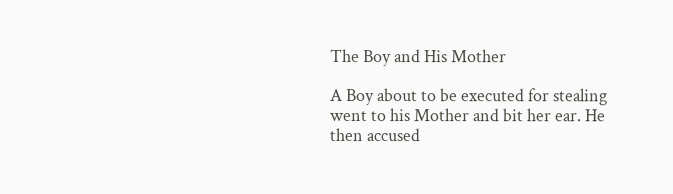The Boy and His Mother

A Boy about to be executed for stealing went to his Mother and bit her ear. He then accused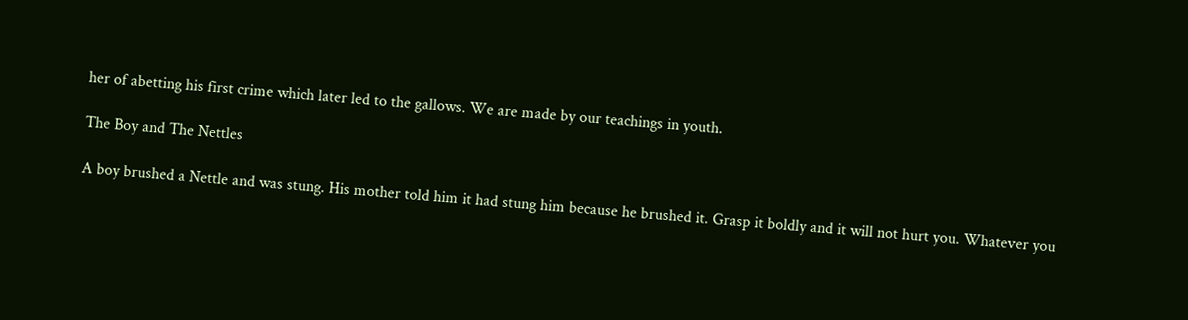her of abetting his first crime which later led to the gallows. We are made by our teachings in youth.

The Boy and The Nettles

A boy brushed a Nettle and was stung. His mother told him it had stung him because he brushed it. Grasp it boldly and it will not hurt you. Whatever you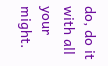do, do it with all your might.